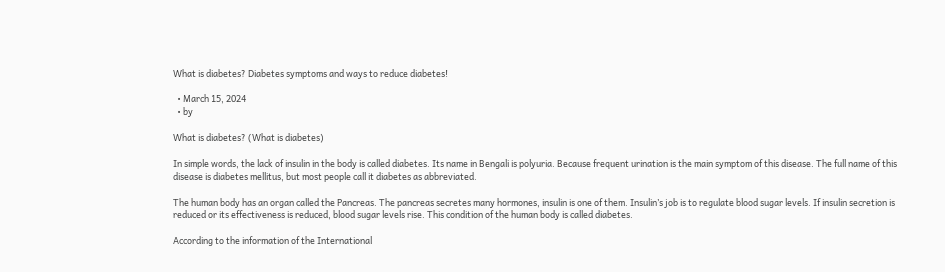What is diabetes? Diabetes symptoms and ways to reduce diabetes!

  • March 15, 2024
  • by

What is diabetes? (What is diabetes)

In simple words, the lack of insulin in the body is called diabetes. Its name in Bengali is polyuria. Because frequent urination is the main symptom of this disease. The full name of this disease is diabetes mellitus, but most people call it diabetes as abbreviated.

The human body has an organ called the Pancreas. The pancreas secretes many hormones, insulin is one of them. Insulin’s job is to regulate blood sugar levels. If insulin secretion is reduced or its effectiveness is reduced, blood sugar levels rise. This condition of the human body is called diabetes.

According to the information of the International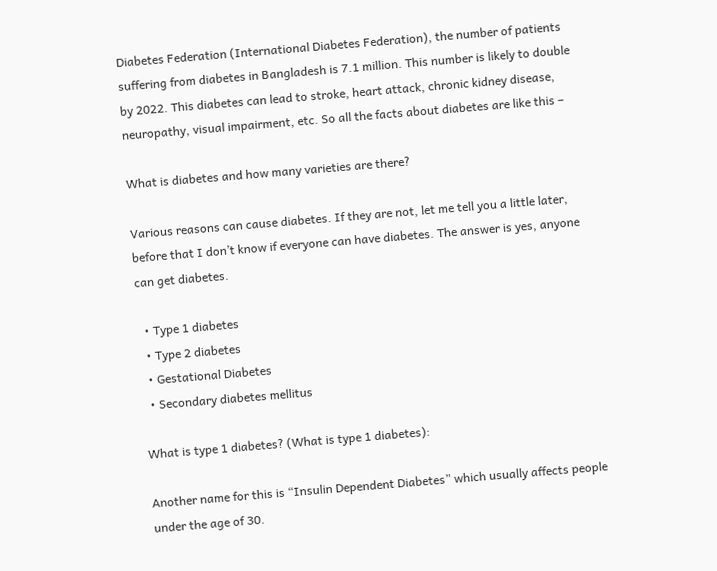Diabetes Federation (International Diabetes Federation), the number of patients suffering from diabetes in Bangladesh is 7.1 million. This number is likely to double by 2022. This diabetes can lead to stroke, heart attack, chronic kidney disease, neuropathy, visual impairment, etc. So all the facts about diabetes are like this –

What is diabetes and how many varieties are there?

Various reasons can cause diabetes. If they are not, let me tell you a little later, before that I don’t know if everyone can have diabetes. The answer is yes, anyone can get diabetes.

  • Type 1 diabetes
  • Type 2 diabetes
  • Gestational Diabetes
  • Secondary diabetes mellitus

What is type 1 diabetes? (What is type 1 diabetes):

Another name for this is “Insulin Dependent Diabetes” which usually affects people under the age of 30.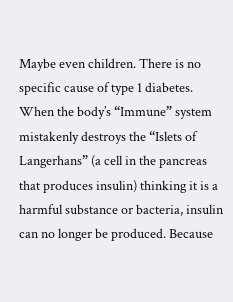Maybe even children. There is no specific cause of type 1 diabetes. When the body’s “Immune” system mistakenly destroys the “Islets of Langerhans” (a cell in the pancreas that produces insulin) thinking it is a harmful substance or bacteria, insulin can no longer be produced. Because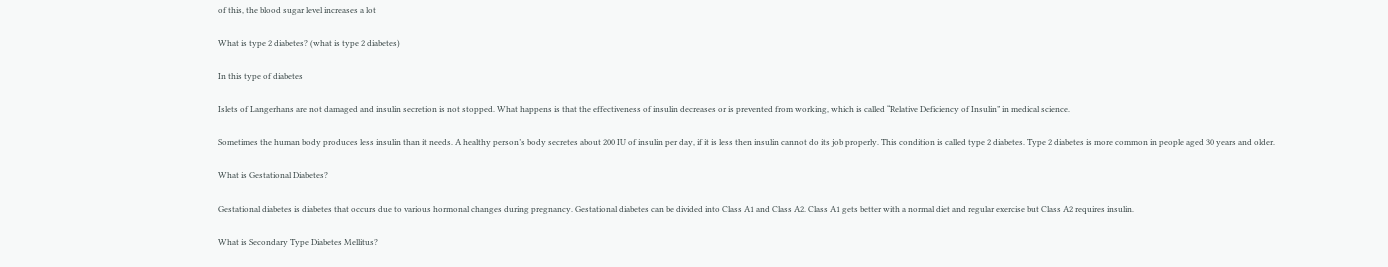of this, the blood sugar level increases a lot

What is type 2 diabetes? (what is type 2 diabetes)

In this type of diabetes

Islets of Langerhans are not damaged and insulin secretion is not stopped. What happens is that the effectiveness of insulin decreases or is prevented from working, which is called “Relative Deficiency of Insulin” in medical science.

Sometimes the human body produces less insulin than it needs. A healthy person’s body secretes about 200 IU of insulin per day, if it is less then insulin cannot do its job properly. This condition is called type 2 diabetes. Type 2 diabetes is more common in people aged 30 years and older.

What is Gestational Diabetes?

Gestational diabetes is diabetes that occurs due to various hormonal changes during pregnancy. Gestational diabetes can be divided into Class A1 and Class A2. Class A1 gets better with a normal diet and regular exercise but Class A2 requires insulin.

What is Secondary Type Diabetes Mellitus?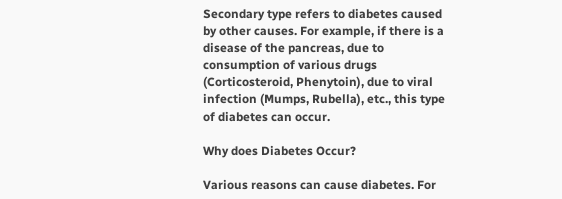Secondary type refers to diabetes caused by other causes. For example, if there is a disease of the pancreas, due to consumption of various drugs (Corticosteroid, Phenytoin), due to viral infection (Mumps, Rubella), etc., this type of diabetes can occur.

Why does Diabetes Occur?

Various reasons can cause diabetes. For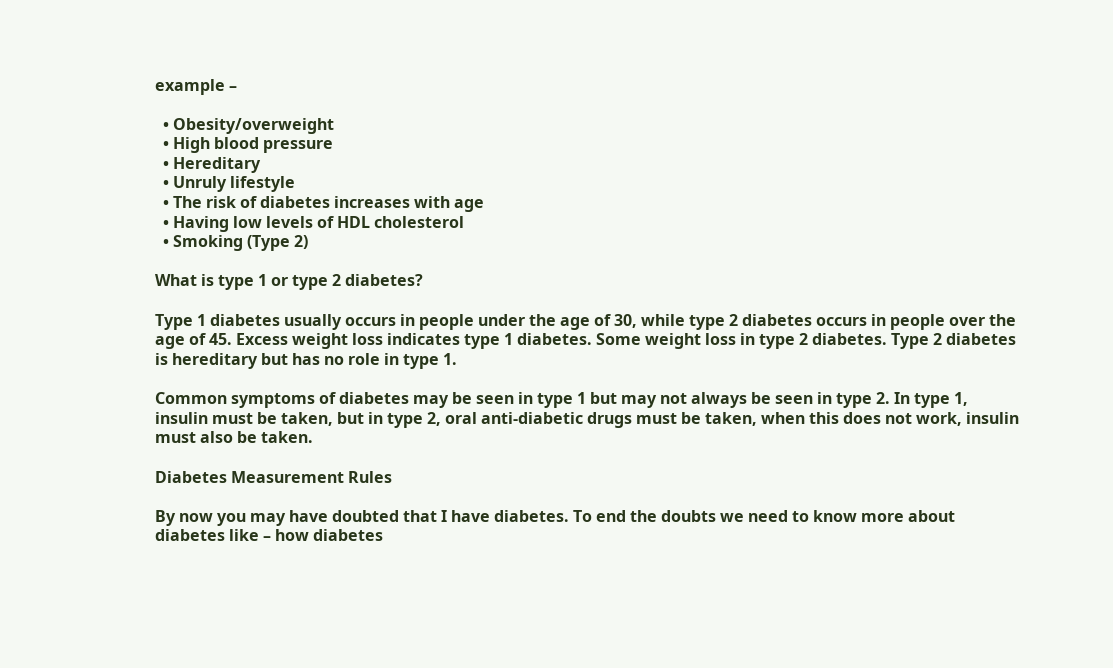example –

  • Obesity/overweight
  • High blood pressure
  • Hereditary
  • Unruly lifestyle
  • The risk of diabetes increases with age
  • Having low levels of HDL cholesterol
  • Smoking (Type 2)

What is type 1 or type 2 diabetes?

Type 1 diabetes usually occurs in people under the age of 30, while type 2 diabetes occurs in people over the age of 45. Excess weight loss indicates type 1 diabetes. Some weight loss in type 2 diabetes. Type 2 diabetes is hereditary but has no role in type 1.

Common symptoms of diabetes may be seen in type 1 but may not always be seen in type 2. In type 1, insulin must be taken, but in type 2, oral anti-diabetic drugs must be taken, when this does not work, insulin must also be taken.

Diabetes Measurement Rules

By now you may have doubted that I have diabetes. To end the doubts we need to know more about diabetes like – how diabetes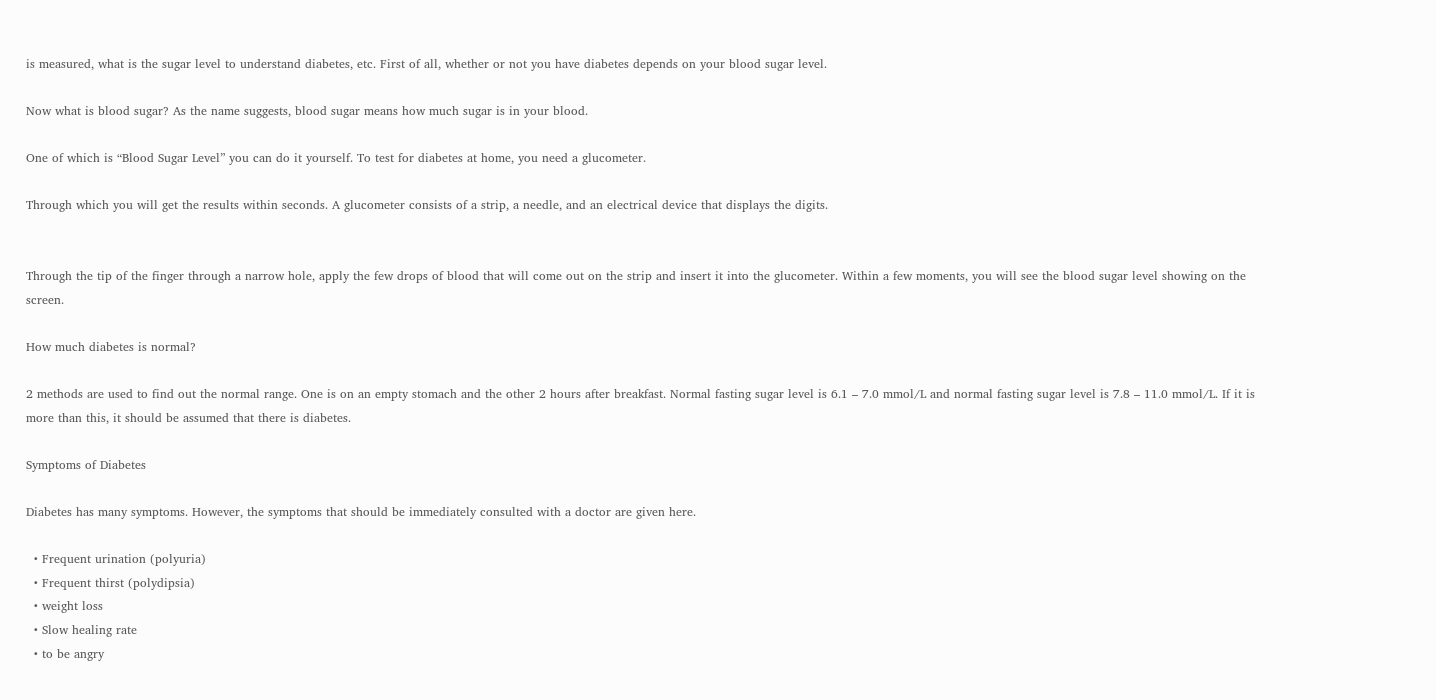is measured, what is the sugar level to understand diabetes, etc. First of all, whether or not you have diabetes depends on your blood sugar level.

Now what is blood sugar? As the name suggests, blood sugar means how much sugar is in your blood.

One of which is “Blood Sugar Level” you can do it yourself. To test for diabetes at home, you need a glucometer.

Through which you will get the results within seconds. A glucometer consists of a strip, a needle, and an electrical device that displays the digits.


Through the tip of the finger through a narrow hole, apply the few drops of blood that will come out on the strip and insert it into the glucometer. Within a few moments, you will see the blood sugar level showing on the screen.

How much diabetes is normal?

2 methods are used to find out the normal range. One is on an empty stomach and the other 2 hours after breakfast. Normal fasting sugar level is 6.1 – 7.0 mmol/L and normal fasting sugar level is 7.8 – 11.0 mmol/L. If it is more than this, it should be assumed that there is diabetes.

Symptoms of Diabetes

Diabetes has many symptoms. However, the symptoms that should be immediately consulted with a doctor are given here.

  • Frequent urination (polyuria)
  • Frequent thirst (polydipsia)
  • weight loss
  • Slow healing rate
  • to be angry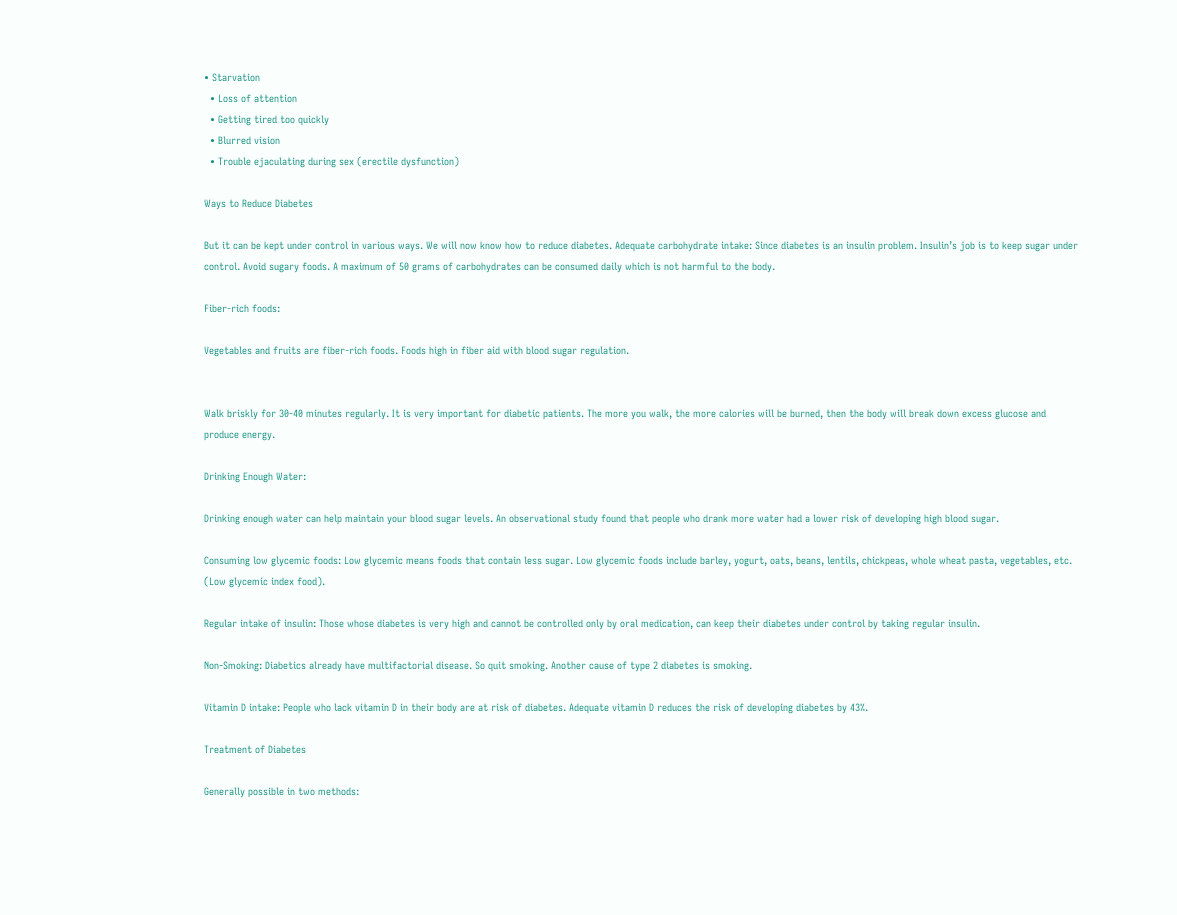• Starvation
  • Loss of attention
  • Getting tired too quickly
  • Blurred vision
  • Trouble ejaculating during sex (erectile dysfunction)

Ways to Reduce Diabetes

But it can be kept under control in various ways. We will now know how to reduce diabetes. Adequate carbohydrate intake: Since diabetes is an insulin problem. Insulin’s job is to keep sugar under control. Avoid sugary foods. A maximum of 50 grams of carbohydrates can be consumed daily which is not harmful to the body.

Fiber-rich foods:

Vegetables and fruits are fiber-rich foods. Foods high in fiber aid with blood sugar regulation.


Walk briskly for 30-40 minutes regularly. It is very important for diabetic patients. The more you walk, the more calories will be burned, then the body will break down excess glucose and produce energy.

Drinking Enough Water:

Drinking enough water can help maintain your blood sugar levels. An observational study found that people who drank more water had a lower risk of developing high blood sugar.

Consuming low glycemic foods: Low glycemic means foods that contain less sugar. Low glycemic foods include barley, yogurt, oats, beans, lentils, chickpeas, whole wheat pasta, vegetables, etc. (Low glycemic index food).

Regular intake of insulin: Those whose diabetes is very high and cannot be controlled only by oral medication, can keep their diabetes under control by taking regular insulin.

Non-Smoking: Diabetics already have multifactorial disease. So quit smoking. Another cause of type 2 diabetes is smoking.

Vitamin D intake: People who lack vitamin D in their body are at risk of diabetes. Adequate vitamin D reduces the risk of developing diabetes by 43%.

Treatment of Diabetes

Generally possible in two methods: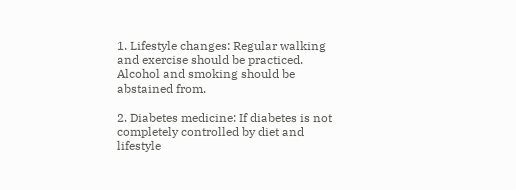1. Lifestyle changes: Regular walking and exercise should be practiced. Alcohol and smoking should be abstained from.

2. Diabetes medicine: If diabetes is not completely controlled by diet and lifestyle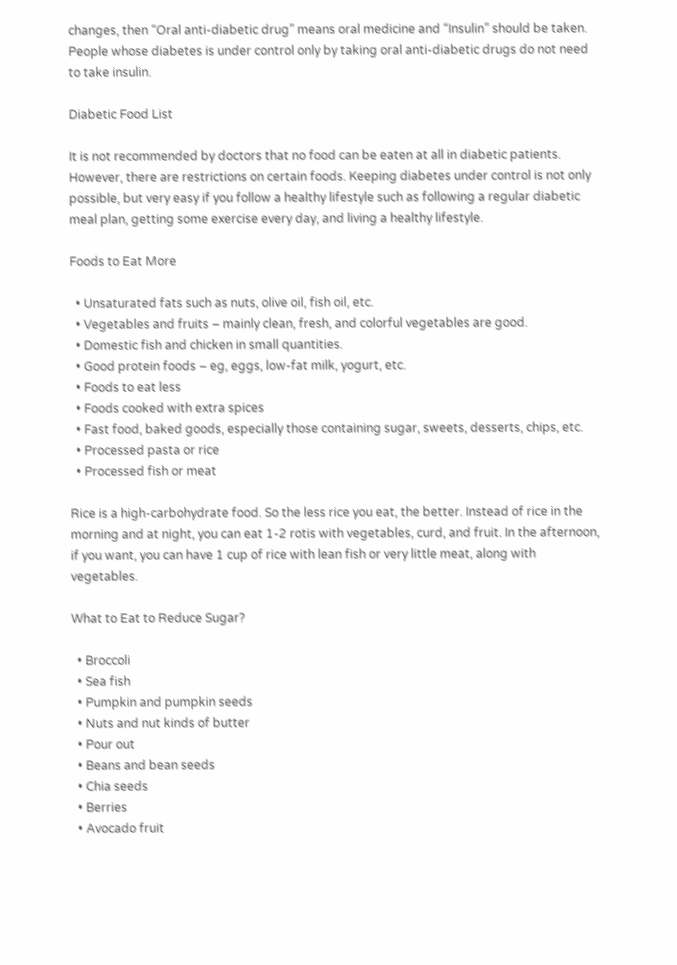changes, then “Oral anti-diabetic drug” means oral medicine and “Insulin” should be taken. People whose diabetes is under control only by taking oral anti-diabetic drugs do not need to take insulin.

Diabetic Food List

It is not recommended by doctors that no food can be eaten at all in diabetic patients. However, there are restrictions on certain foods. Keeping diabetes under control is not only possible, but very easy if you follow a healthy lifestyle such as following a regular diabetic meal plan, getting some exercise every day, and living a healthy lifestyle.

Foods to Eat More

  • Unsaturated fats such as nuts, olive oil, fish oil, etc.
  • Vegetables and fruits – mainly clean, fresh, and colorful vegetables are good.
  • Domestic fish and chicken in small quantities.
  • Good protein foods – eg, eggs, low-fat milk, yogurt, etc.
  • Foods to eat less
  • Foods cooked with extra spices
  • Fast food, baked goods, especially those containing sugar, sweets, desserts, chips, etc.
  • Processed pasta or rice
  • Processed fish or meat

Rice is a high-carbohydrate food. So the less rice you eat, the better. Instead of rice in the morning and at night, you can eat 1-2 rotis with vegetables, curd, and fruit. In the afternoon, if you want, you can have 1 cup of rice with lean fish or very little meat, along with vegetables.

What to Eat to Reduce Sugar?

  • Broccoli
  • Sea fish
  • Pumpkin and pumpkin seeds
  • Nuts and nut kinds of butter
  • Pour out
  • Beans and bean seeds
  • Chia seeds
  • Berries
  • Avocado fruit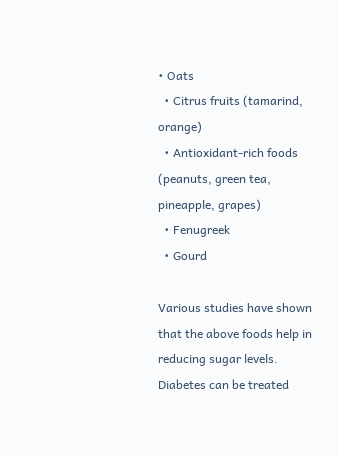• Oats
  • Citrus fruits (tamarind, orange)
  • Antioxidant-rich foods (peanuts, green tea, pineapple, grapes)
  • Fenugreek
  • Gourd

Various studies have shown that the above foods help in reducing sugar levels. Diabetes can be treated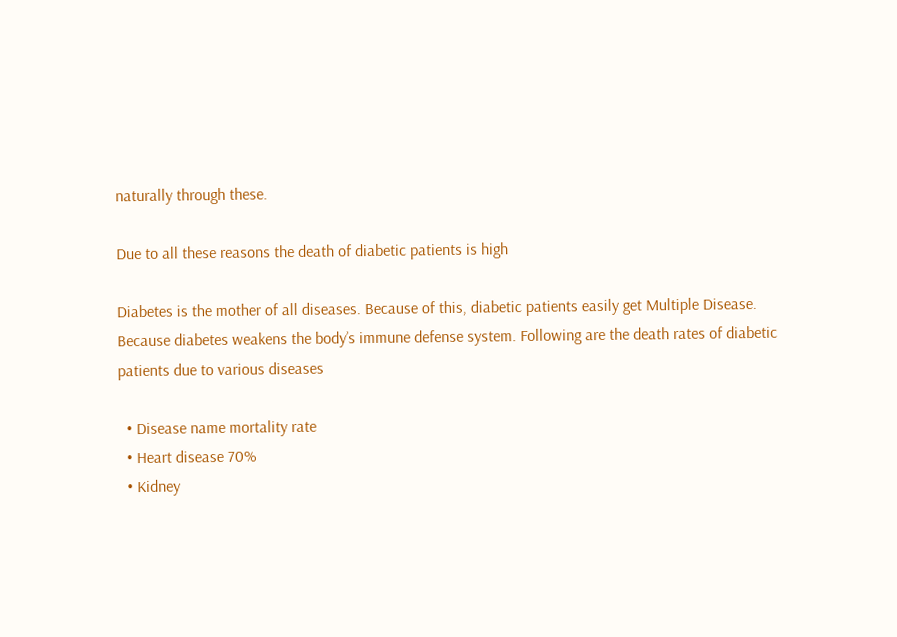naturally through these.

Due to all these reasons the death of diabetic patients is high

Diabetes is the mother of all diseases. Because of this, diabetic patients easily get Multiple Disease. Because diabetes weakens the body’s immune defense system. Following are the death rates of diabetic patients due to various diseases

  • Disease name mortality rate
  • Heart disease 70%
  • Kidney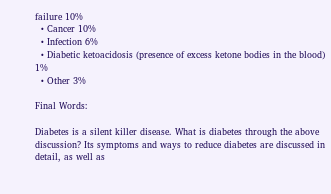failure 10%
  • Cancer 10%
  • Infection 6%
  • Diabetic ketoacidosis (presence of excess ketone bodies in the blood) 1%
  • Other 3%

Final Words:

Diabetes is a silent killer disease. What is diabetes through the above discussion? Its symptoms and ways to reduce diabetes are discussed in detail, as well as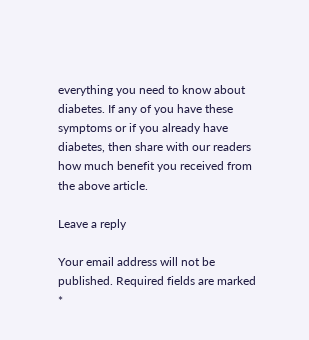everything you need to know about diabetes. If any of you have these symptoms or if you already have diabetes, then share with our readers how much benefit you received from the above article.

Leave a reply

Your email address will not be published. Required fields are marked *